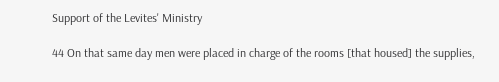Support of the Levites' Ministry

44 On that same day men were placed in charge of the rooms [that housed] the supplies,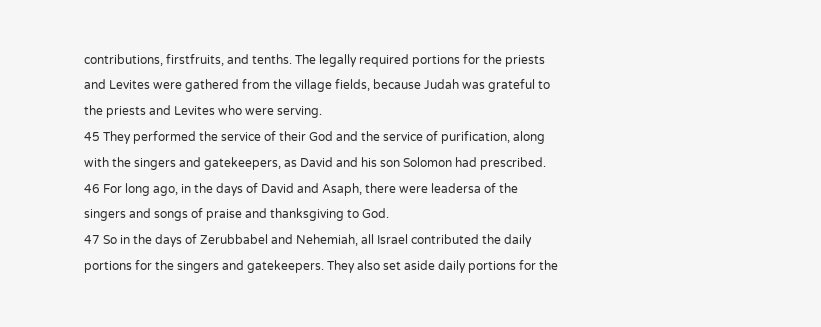contributions, firstfruits, and tenths. The legally required portions for the priests and Levites were gathered from the village fields, because Judah was grateful to the priests and Levites who were serving.
45 They performed the service of their God and the service of purification, along with the singers and gatekeepers, as David and his son Solomon had prescribed.
46 For long ago, in the days of David and Asaph, there were leadersa of the singers and songs of praise and thanksgiving to God.
47 So in the days of Zerubbabel and Nehemiah, all Israel contributed the daily portions for the singers and gatekeepers. They also set aside daily portions for the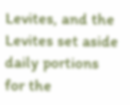Levites, and the Levites set aside daily portions for the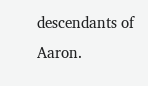descendants of Aaron.